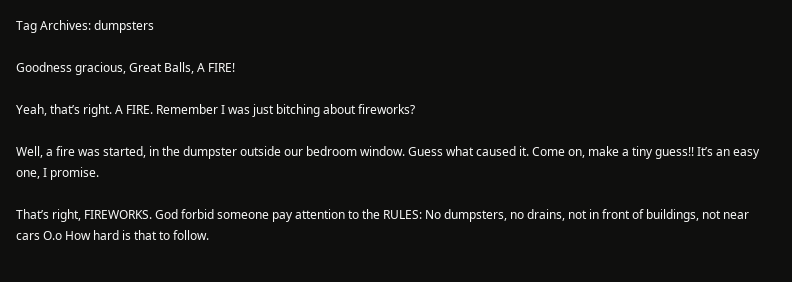Tag Archives: dumpsters

Goodness gracious, Great Balls, A FIRE!

Yeah, that’s right. A FIRE. Remember I was just bitching about fireworks?

Well, a fire was started, in the dumpster outside our bedroom window. Guess what caused it. Come on, make a tiny guess!! It’s an easy one, I promise.

That’s right, FIREWORKS. God forbid someone pay attention to the RULES: No dumpsters, no drains, not in front of buildings, not near cars O.o How hard is that to follow.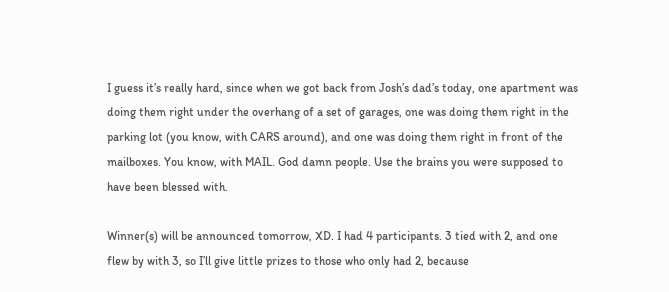I guess it’s really hard, since when we got back from Josh’s dad’s today, one apartment was doing them right under the overhang of a set of garages, one was doing them right in the parking lot (you know, with CARS around), and one was doing them right in front of the mailboxes. You know, with MAIL. God damn people. Use the brains you were supposed to have been blessed with.

Winner(s) will be announced tomorrow, XD. I had 4 participants. 3 tied with 2, and one flew by with 3, so I’ll give little prizes to those who only had 2, because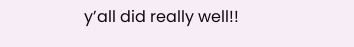y’all did really well!!